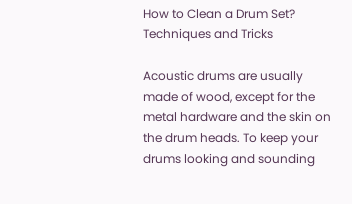How to Clean a Drum Set? Techniques and Tricks

Acoustic drums are usually made of wood, except for the metal hardware and the skin on the drum heads. To keep your drums looking and sounding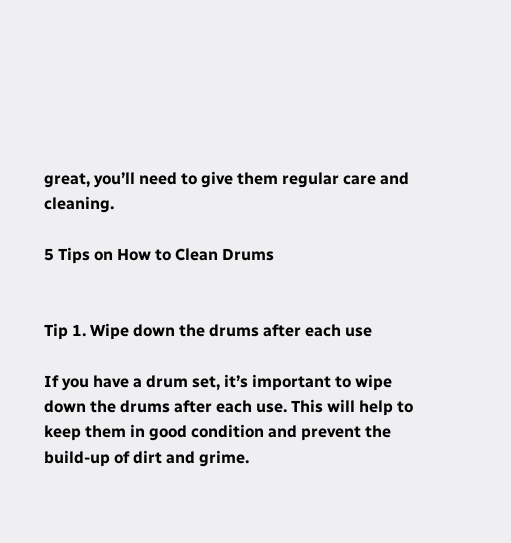great, you’ll need to give them regular care and cleaning.

5 Tips on How to Clean Drums


Tip 1. Wipe down the drums after each use

If you have a drum set, it’s important to wipe down the drums after each use. This will help to keep them in good condition and prevent the build-up of dirt and grime.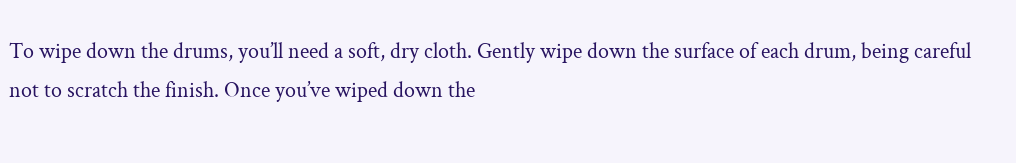To wipe down the drums, you’ll need a soft, dry cloth. Gently wipe down the surface of each drum, being careful not to scratch the finish. Once you’ve wiped down the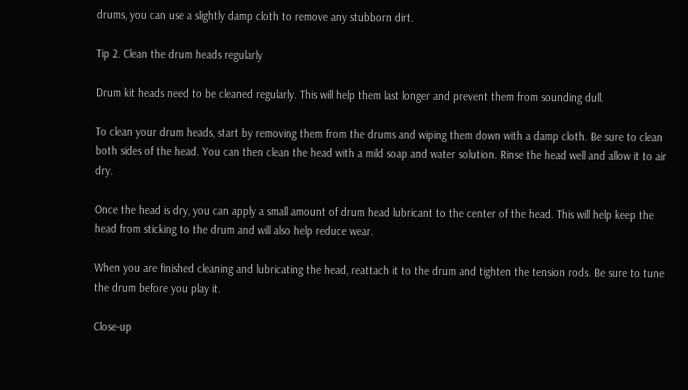drums, you can use a slightly damp cloth to remove any stubborn dirt.

Tip 2. Clean the drum heads regularly

Drum kit heads need to be cleaned regularly. This will help them last longer and prevent them from sounding dull.

To clean your drum heads, start by removing them from the drums and wiping them down with a damp cloth. Be sure to clean both sides of the head. You can then clean the head with a mild soap and water solution. Rinse the head well and allow it to air dry.

Once the head is dry, you can apply a small amount of drum head lubricant to the center of the head. This will help keep the head from sticking to the drum and will also help reduce wear.

When you are finished cleaning and lubricating the head, reattach it to the drum and tighten the tension rods. Be sure to tune the drum before you play it.

Close-up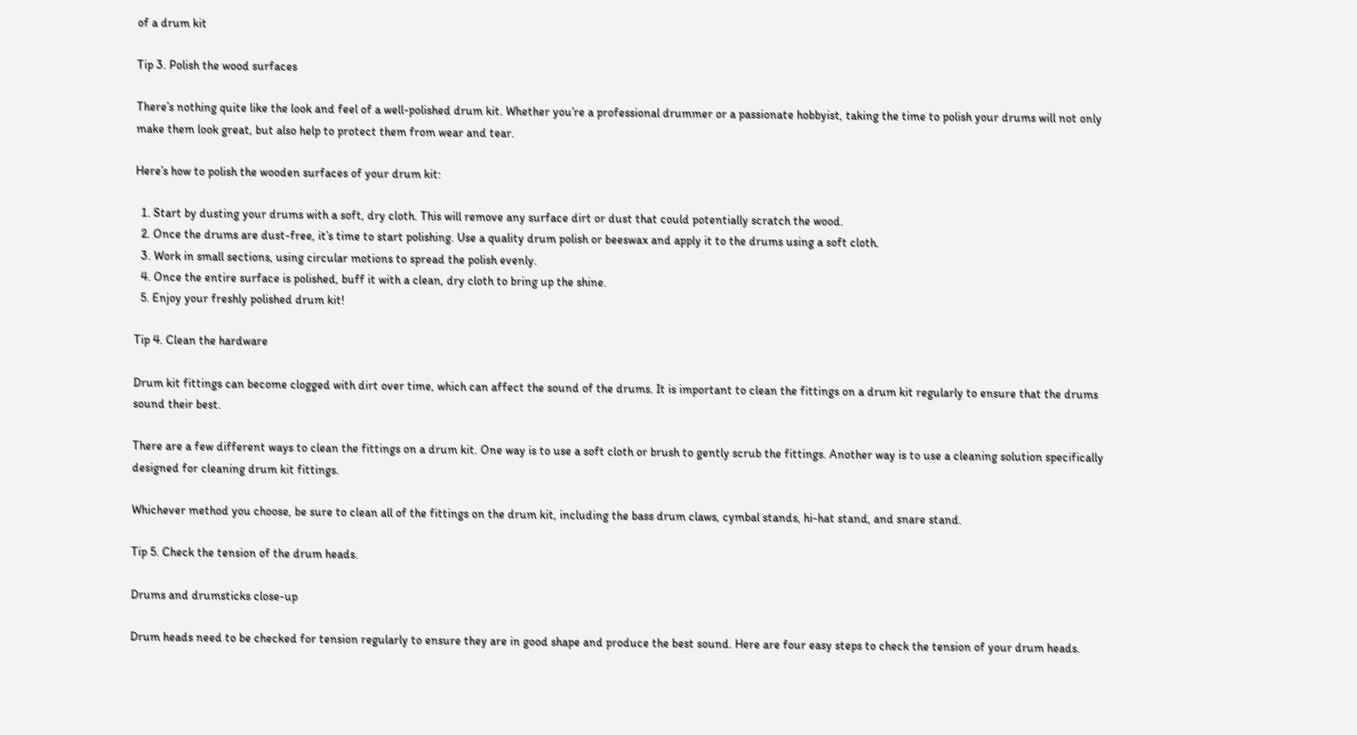of a drum kit

Tip 3. Polish the wood surfaces

There’s nothing quite like the look and feel of a well-polished drum kit. Whether you’re a professional drummer or a passionate hobbyist, taking the time to polish your drums will not only make them look great, but also help to protect them from wear and tear.

Here’s how to polish the wooden surfaces of your drum kit:

  1. Start by dusting your drums with a soft, dry cloth. This will remove any surface dirt or dust that could potentially scratch the wood.
  2. Once the drums are dust-free, it’s time to start polishing. Use a quality drum polish or beeswax and apply it to the drums using a soft cloth.
  3. Work in small sections, using circular motions to spread the polish evenly.
  4. Once the entire surface is polished, buff it with a clean, dry cloth to bring up the shine.
  5. Enjoy your freshly polished drum kit!

Tip 4. Clean the hardware

Drum kit fittings can become clogged with dirt over time, which can affect the sound of the drums. It is important to clean the fittings on a drum kit regularly to ensure that the drums sound their best.

There are a few different ways to clean the fittings on a drum kit. One way is to use a soft cloth or brush to gently scrub the fittings. Another way is to use a cleaning solution specifically designed for cleaning drum kit fittings.

Whichever method you choose, be sure to clean all of the fittings on the drum kit, including the bass drum claws, cymbal stands, hi-hat stand, and snare stand.

Tip 5. Check the tension of the drum heads.

Drums and drumsticks close-up

Drum heads need to be checked for tension regularly to ensure they are in good shape and produce the best sound. Here are four easy steps to check the tension of your drum heads.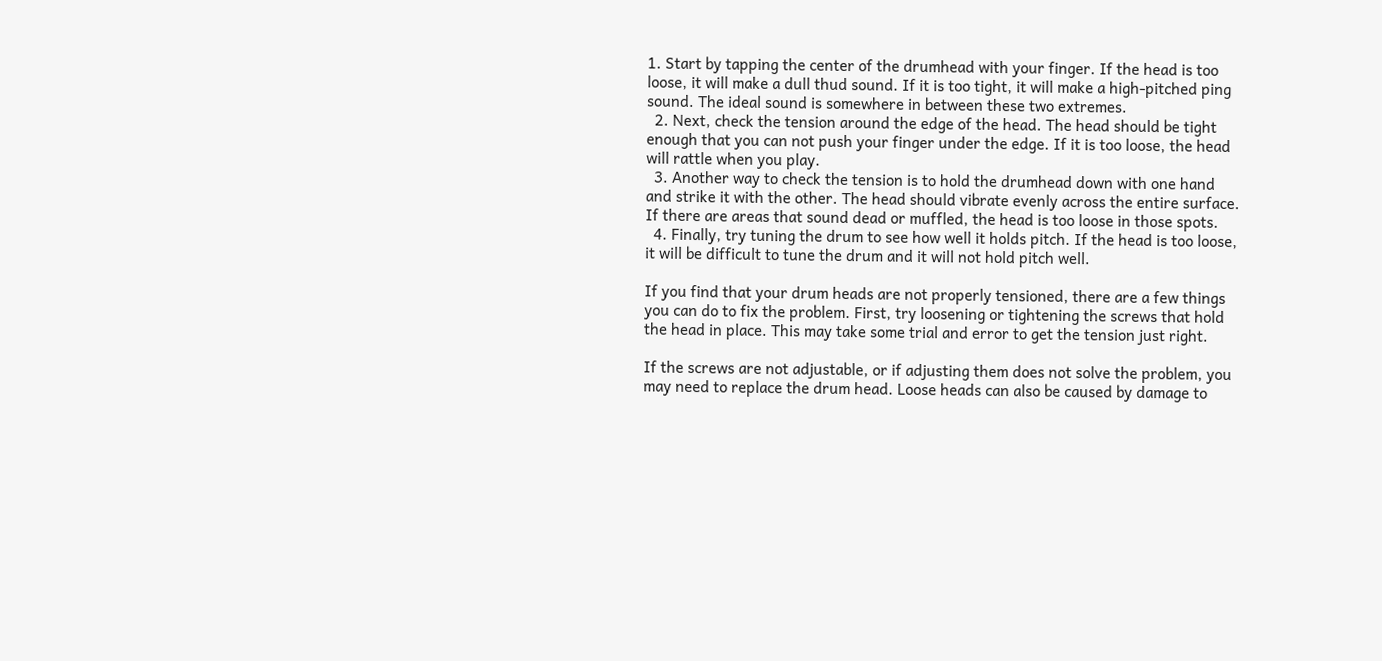1. Start by tapping the center of the drumhead with your finger. If the head is too loose, it will make a dull thud sound. If it is too tight, it will make a high-pitched ping sound. The ideal sound is somewhere in between these two extremes.
  2. Next, check the tension around the edge of the head. The head should be tight enough that you can not push your finger under the edge. If it is too loose, the head will rattle when you play.
  3. Another way to check the tension is to hold the drumhead down with one hand and strike it with the other. The head should vibrate evenly across the entire surface. If there are areas that sound dead or muffled, the head is too loose in those spots.
  4. Finally, try tuning the drum to see how well it holds pitch. If the head is too loose, it will be difficult to tune the drum and it will not hold pitch well.

If you find that your drum heads are not properly tensioned, there are a few things you can do to fix the problem. First, try loosening or tightening the screws that hold the head in place. This may take some trial and error to get the tension just right.

If the screws are not adjustable, or if adjusting them does not solve the problem, you may need to replace the drum head. Loose heads can also be caused by damage to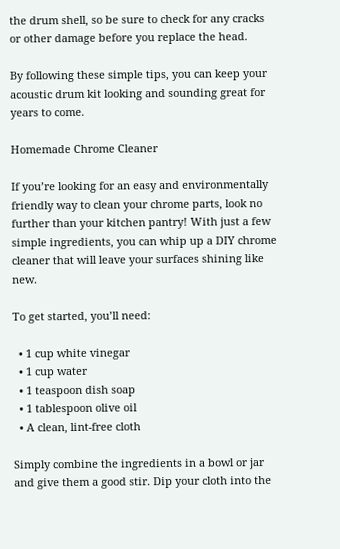the drum shell, so be sure to check for any cracks or other damage before you replace the head.

By following these simple tips, you can keep your acoustic drum kit looking and sounding great for years to come.

Homemade Chrome Cleaner

If you’re looking for an easy and environmentally friendly way to clean your chrome parts, look no further than your kitchen pantry! With just a few simple ingredients, you can whip up a DIY chrome cleaner that will leave your surfaces shining like new.

To get started, you’ll need:

  • 1 cup white vinegar
  • 1 cup water
  • 1 teaspoon dish soap
  • 1 tablespoon olive oil
  • A clean, lint-free cloth

Simply combine the ingredients in a bowl or jar and give them a good stir. Dip your cloth into the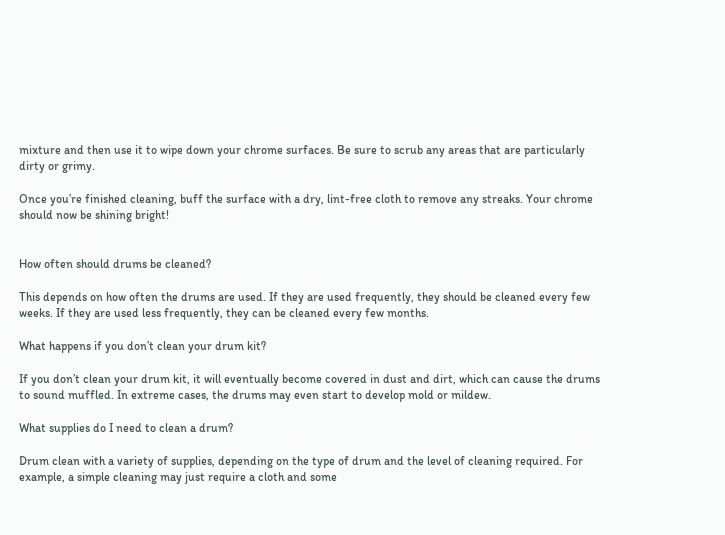mixture and then use it to wipe down your chrome surfaces. Be sure to scrub any areas that are particularly dirty or grimy.

Once you’re finished cleaning, buff the surface with a dry, lint-free cloth to remove any streaks. Your chrome should now be shining bright!


How often should drums be cleaned?

This depends on how often the drums are used. If they are used frequently, they should be cleaned every few weeks. If they are used less frequently, they can be cleaned every few months.

What happens if you don’t clean your drum kit?

If you don’t clean your drum kit, it will eventually become covered in dust and dirt, which can cause the drums to sound muffled. In extreme cases, the drums may even start to develop mold or mildew.

What supplies do I need to clean a drum?

Drum clean with a variety of supplies, depending on the type of drum and the level of cleaning required. For example, a simple cleaning may just require a cloth and some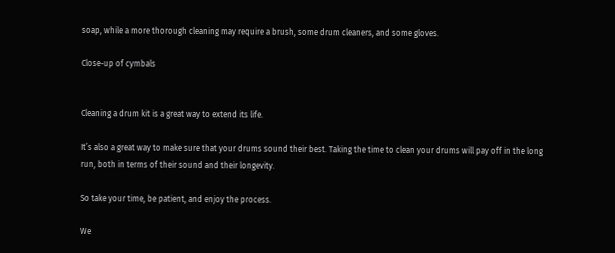soap, while a more thorough cleaning may require a brush, some drum cleaners, and some gloves.

Close-up of cymbals


Cleaning a drum kit is a great way to extend its life.

It’s also a great way to make sure that your drums sound their best. Taking the time to clean your drums will pay off in the long run, both in terms of their sound and their longevity.

So take your time, be patient, and enjoy the process.

We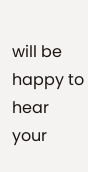will be happy to hear your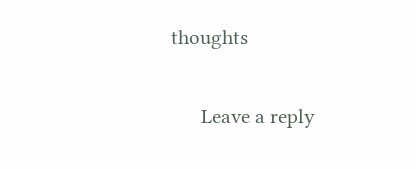thoughts

      Leave a reply